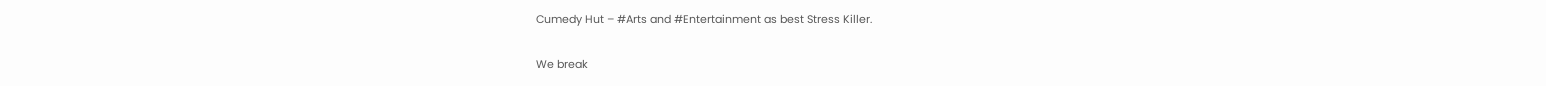Cumedy Hut – #Arts and #Entertainment as best Stress Killer.

We break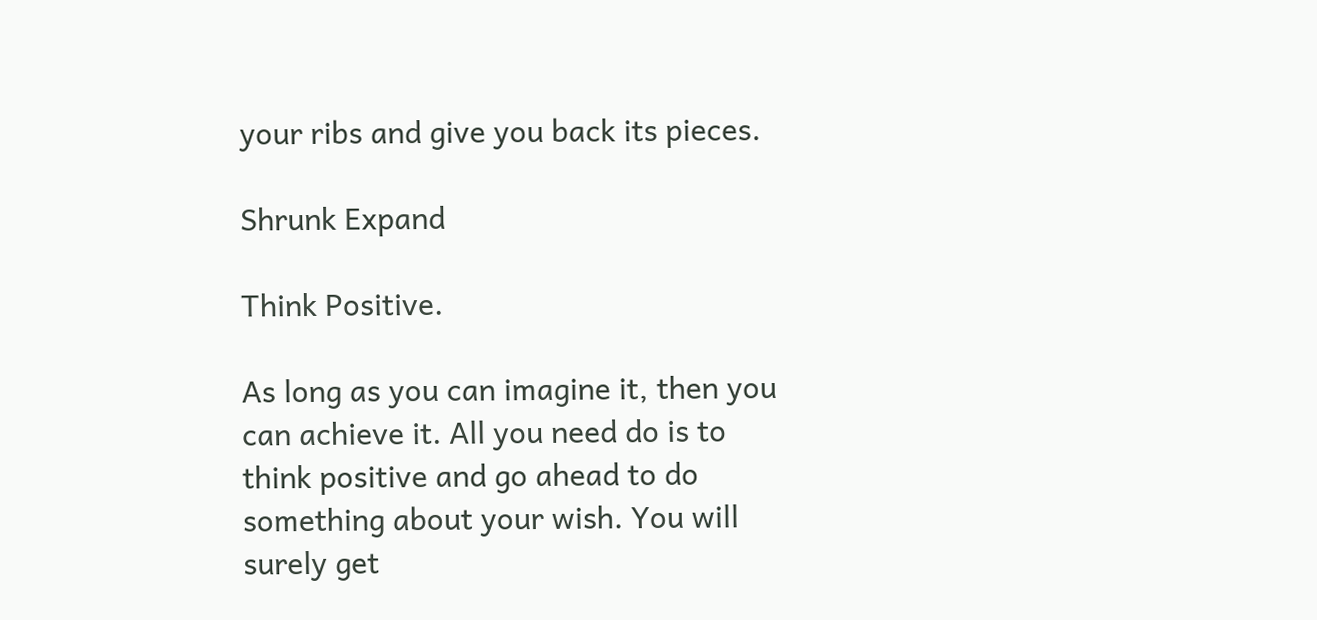your ribs and give you back its pieces.

Shrunk Expand

Think Positive.

As long as you can imagine it, then you can achieve it. All you need do is to think positive and go ahead to do something about your wish. You will surely get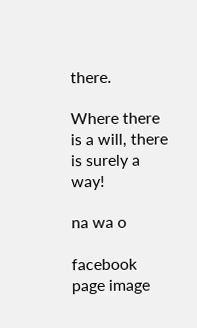there.

Where there is a will, there is surely a way!

na wa o

facebook page image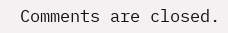Comments are closed.